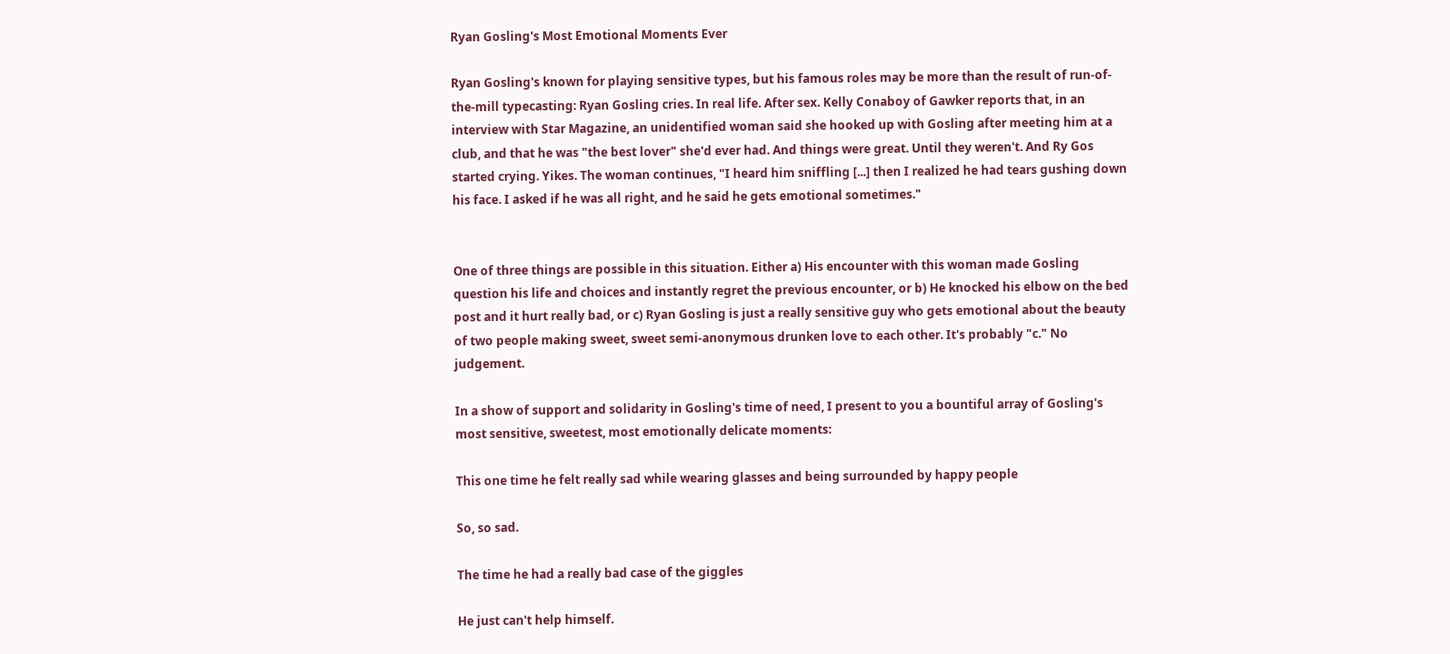Ryan Gosling's Most Emotional Moments Ever

Ryan Gosling's known for playing sensitive types, but his famous roles may be more than the result of run-of-the-mill typecasting: Ryan Gosling cries. In real life. After sex. Kelly Conaboy of Gawker reports that, in an interview with Star Magazine, an unidentified woman said she hooked up with Gosling after meeting him at a club, and that he was "the best lover" she'd ever had. And things were great. Until they weren't. And Ry Gos started crying. Yikes. The woman continues, "I heard him sniffling [...] then I realized he had tears gushing down his face. I asked if he was all right, and he said he gets emotional sometimes."


One of three things are possible in this situation. Either a) His encounter with this woman made Gosling question his life and choices and instantly regret the previous encounter, or b) He knocked his elbow on the bed post and it hurt really bad, or c) Ryan Gosling is just a really sensitive guy who gets emotional about the beauty of two people making sweet, sweet semi-anonymous drunken love to each other. It's probably "c." No judgement.

In a show of support and solidarity in Gosling's time of need, I present to you a bountiful array of Gosling's most sensitive, sweetest, most emotionally delicate moments:

This one time he felt really sad while wearing glasses and being surrounded by happy people

So, so sad.

The time he had a really bad case of the giggles

He just can't help himself.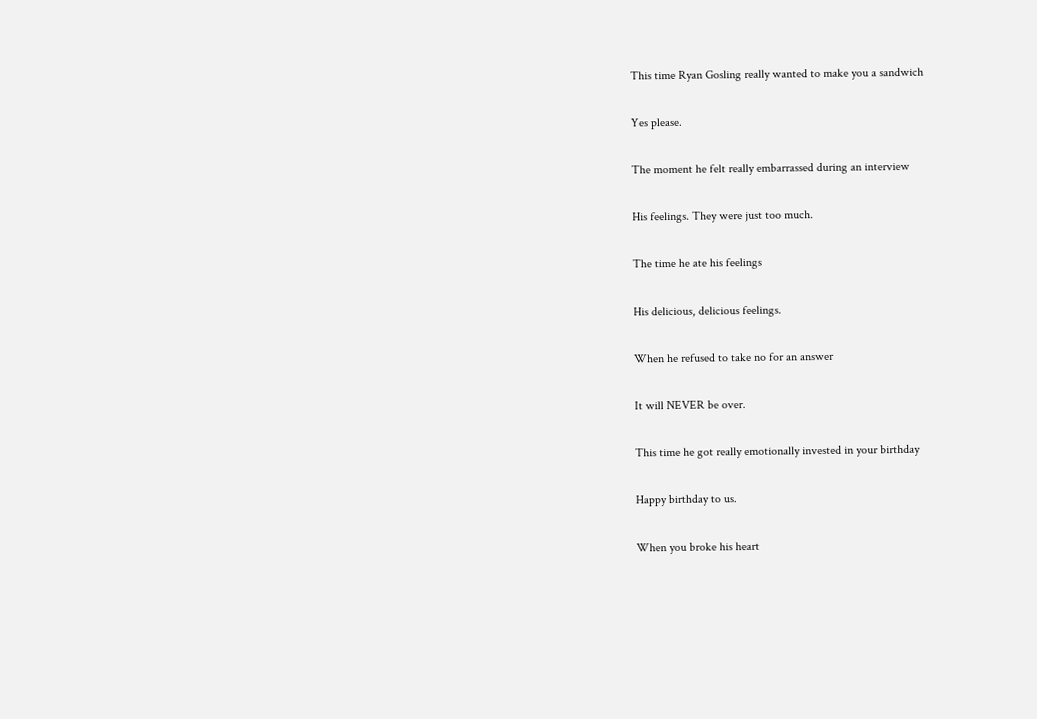This time Ryan Gosling really wanted to make you a sandwich

Yes please.

The moment he felt really embarrassed during an interview

His feelings. They were just too much.

The time he ate his feelings

His delicious, delicious feelings.

When he refused to take no for an answer

It will NEVER be over.

This time he got really emotionally invested in your birthday

Happy birthday to us.

When you broke his heart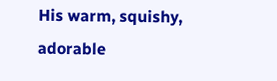His warm, squishy, adorable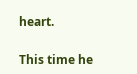heart.

This time he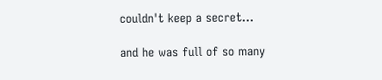couldn't keep a secret...

and he was full of so many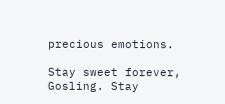precious emotions.

Stay sweet forever, Gosling. Stay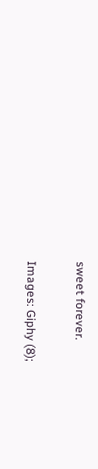sweet forever.

Images: Giphy (8);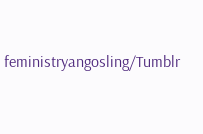feministryangosling/Tumblr